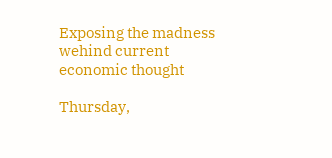Exposing the madness wehind current economic thought

Thursday,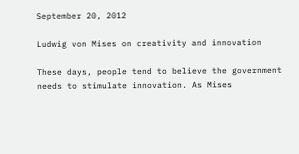September 20, 2012

Ludwig von Mises on creativity and innovation

These days, people tend to believe the government needs to stimulate innovation. As Mises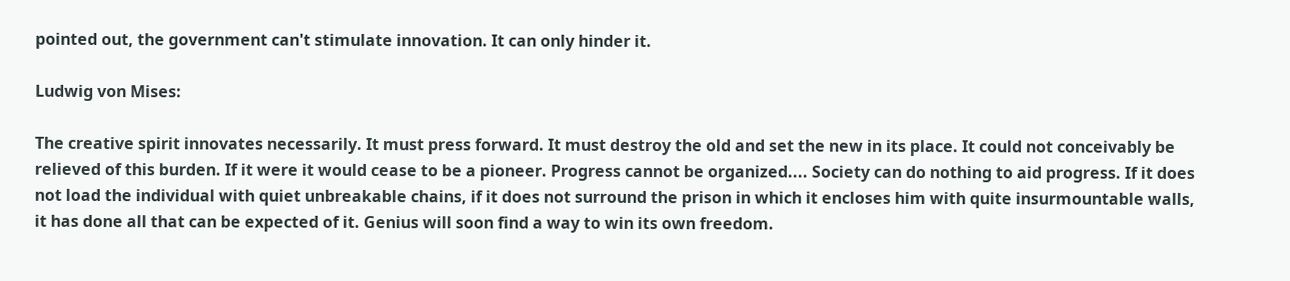pointed out, the government can't stimulate innovation. It can only hinder it.

Ludwig von Mises:

The creative spirit innovates necessarily. It must press forward. It must destroy the old and set the new in its place. It could not conceivably be relieved of this burden. If it were it would cease to be a pioneer. Progress cannot be organized.... Society can do nothing to aid progress. If it does not load the individual with quiet unbreakable chains, if it does not surround the prison in which it encloses him with quite insurmountable walls, it has done all that can be expected of it. Genius will soon find a way to win its own freedom.